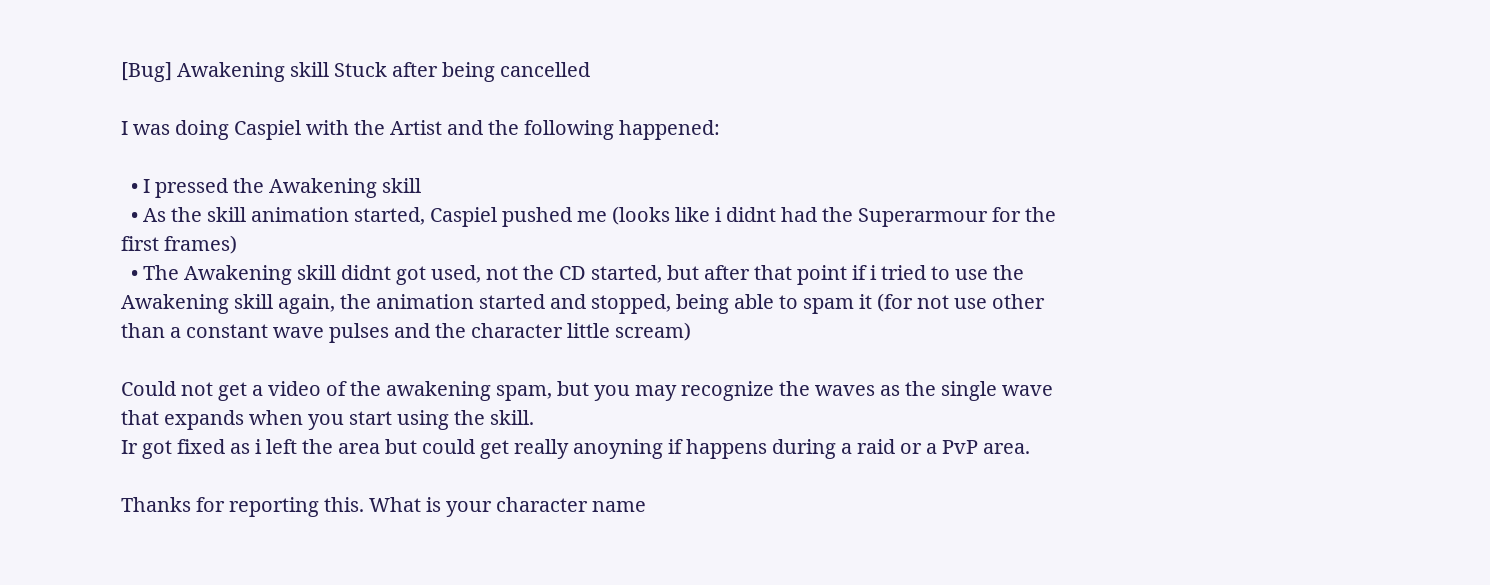[Bug] Awakening skill Stuck after being cancelled

I was doing Caspiel with the Artist and the following happened:

  • I pressed the Awakening skill
  • As the skill animation started, Caspiel pushed me (looks like i didnt had the Superarmour for the first frames)
  • The Awakening skill didnt got used, not the CD started, but after that point if i tried to use the Awakening skill again, the animation started and stopped, being able to spam it (for not use other than a constant wave pulses and the character little scream)

Could not get a video of the awakening spam, but you may recognize the waves as the single wave that expands when you start using the skill.
Ir got fixed as i left the area but could get really anoyning if happens during a raid or a PvP area.

Thanks for reporting this. What is your character name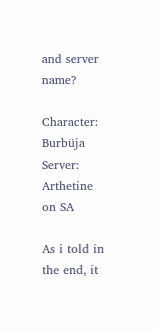and server name?

Character: Burbüja
Server: Arthetine on SA

As i told in the end, it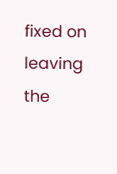fixed on leaving the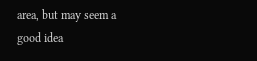area, but may seem a good idea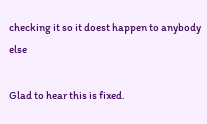checking it so it doest happen to anybody else

Glad to hear this is fixed.